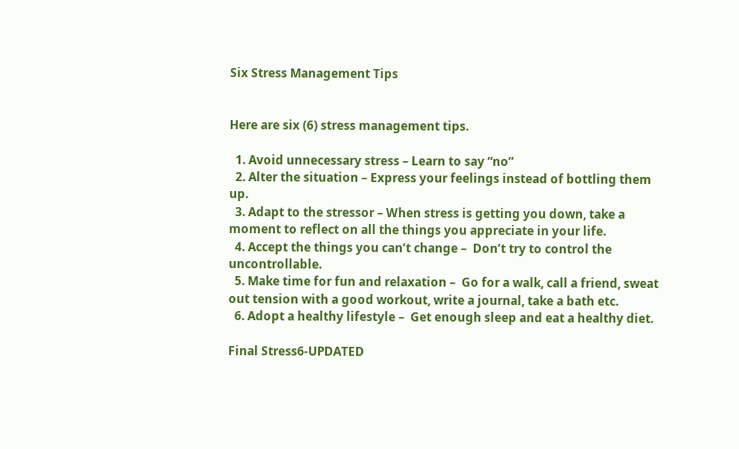Six Stress Management Tips


Here are six (6) stress management tips.

  1. Avoid unnecessary stress – Learn to say “no”
  2. Alter the situation – Express your feelings instead of bottling them up.
  3. Adapt to the stressor – When stress is getting you down, take a moment to reflect on all the things you appreciate in your life.
  4. Accept the things you can’t change –  Don’t try to control the uncontrollable.
  5. Make time for fun and relaxation –  Go for a walk, call a friend, sweat out tension with a good workout, write a journal, take a bath etc.
  6. Adopt a healthy lifestyle –  Get enough sleep and eat a healthy diet.

Final Stress6-UPDATED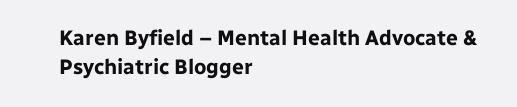Karen Byfield – Mental Health Advocate & Psychiatric Blogger